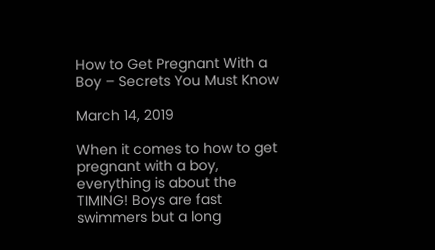How to Get Pregnant With a Boy – Secrets You Must Know

March 14, 2019

When it comes to how to get pregnant with a boy, everything is about the TIMING! Boys are fast swimmers but a long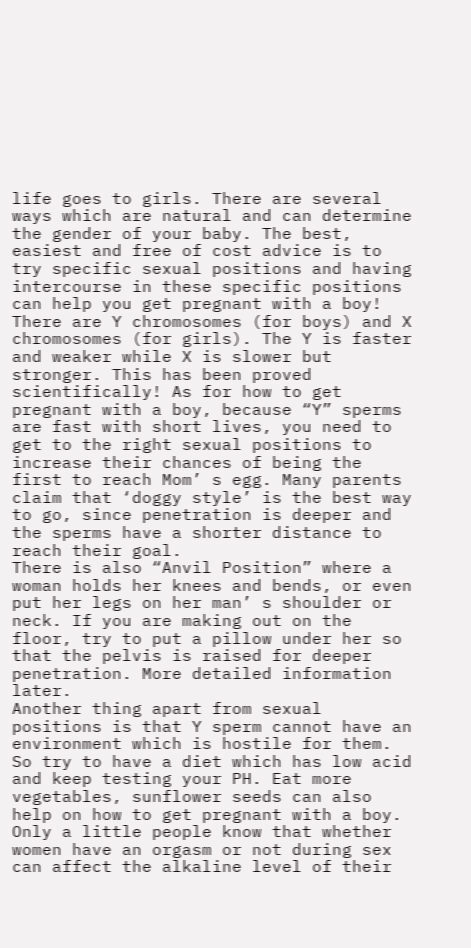life goes to girls. There are several ways which are natural and can determine the gender of your baby. The best, easiest and free of cost advice is to try specific sexual positions and having intercourse in these specific positions can help you get pregnant with a boy!
There are Y chromosomes (for boys) and X chromosomes (for girls). The Y is faster and weaker while X is slower but stronger. This has been proved scientifically! As for how to get pregnant with a boy, because “Y” sperms are fast with short lives, you need to get to the right sexual positions to increase their chances of being the first to reach Mom’ s egg. Many parents claim that ‘doggy style’ is the best way to go, since penetration is deeper and the sperms have a shorter distance to reach their goal.
There is also “Anvil Position” where a woman holds her knees and bends, or even put her legs on her man’ s shoulder or neck. If you are making out on the floor, try to put a pillow under her so that the pelvis is raised for deeper penetration. More detailed information later.
Another thing apart from sexual positions is that Y sperm cannot have an environment which is hostile for them. So try to have a diet which has low acid and keep testing your PH. Eat more vegetables, sunflower seeds can also help on how to get pregnant with a boy.
Only a little people know that whether women have an orgasm or not during sex can affect the alkaline level of their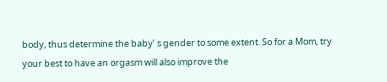body, thus determine the baby’ s gender to some extent. So for a Mom, try your best to have an orgasm will also improve the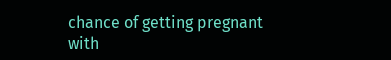chance of getting pregnant with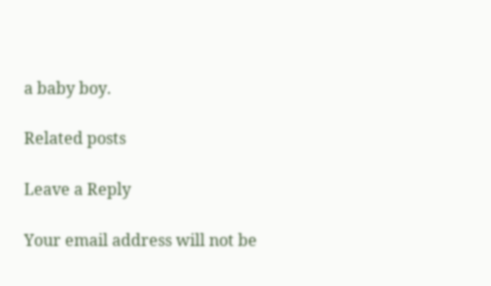a baby boy.

Related posts

Leave a Reply

Your email address will not be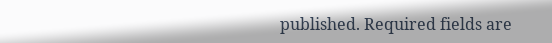published. Required fields are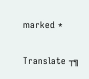marked *

Translate ┬╗